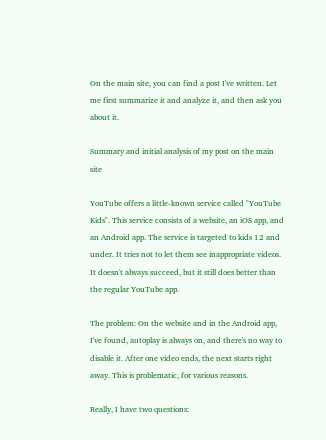On the main site, you can find a post I've written. Let me first summarize it and analyze it, and then ask you about it.

Summary and initial analysis of my post on the main site

YouTube offers a little-known service called "YouTube Kids". This service consists of a website, an iOS app, and an Android app. The service is targeted to kids 12 and under. It tries not to let them see inappropriate videos. It doesn't always succeed, but it still does better than the regular YouTube app.

The problem: On the website and in the Android app, I've found, autoplay is always on, and there's no way to disable it. After one video ends, the next starts right away. This is problematic, for various reasons.

Really, I have two questions: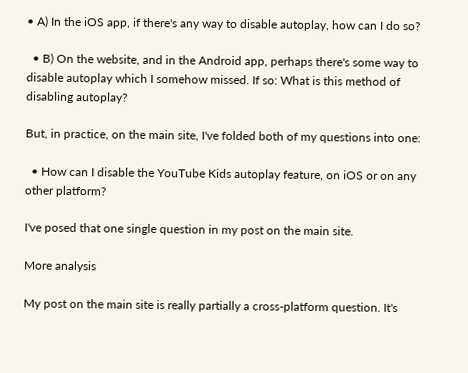• A) In the iOS app, if there's any way to disable autoplay, how can I do so?

  • B) On the website, and in the Android app, perhaps there's some way to disable autoplay which I somehow missed. If so: What is this method of disabling autoplay?

But, in practice, on the main site, I've folded both of my questions into one:

  • How can I disable the YouTube Kids autoplay feature, on iOS or on any other platform?

I've posed that one single question in my post on the main site.

More analysis

My post on the main site is really partially a cross-platform question. It's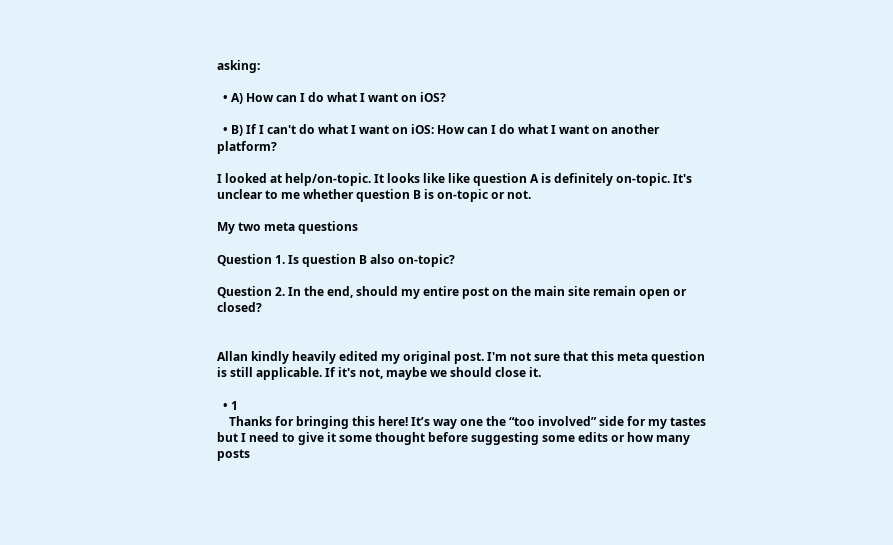asking:

  • A) How can I do what I want on iOS?

  • B) If I can't do what I want on iOS: How can I do what I want on another platform?

I looked at help/on-topic. It looks like like question A is definitely on-topic. It's unclear to me whether question B is on-topic or not.

My two meta questions

Question 1. Is question B also on-topic?

Question 2. In the end, should my entire post on the main site remain open or closed?


Allan kindly heavily edited my original post. I'm not sure that this meta question is still applicable. If it's not, maybe we should close it.

  • 1
    Thanks for bringing this here! It’s way one the “too involved” side for my tastes but I need to give it some thought before suggesting some edits or how many posts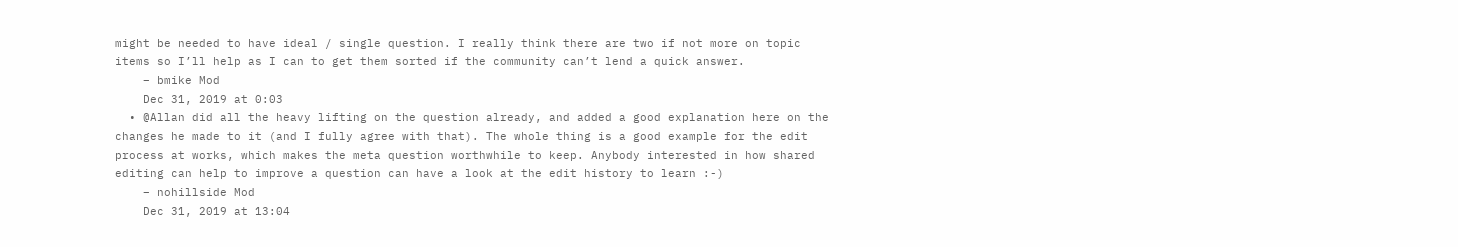might be needed to have ideal / single question. I really think there are two if not more on topic items so I’ll help as I can to get them sorted if the community can’t lend a quick answer.
    – bmike Mod
    Dec 31, 2019 at 0:03
  • @Allan did all the heavy lifting on the question already, and added a good explanation here on the changes he made to it (and I fully agree with that). The whole thing is a good example for the edit process at works, which makes the meta question worthwhile to keep. Anybody interested in how shared editing can help to improve a question can have a look at the edit history to learn :-)
    – nohillside Mod
    Dec 31, 2019 at 13:04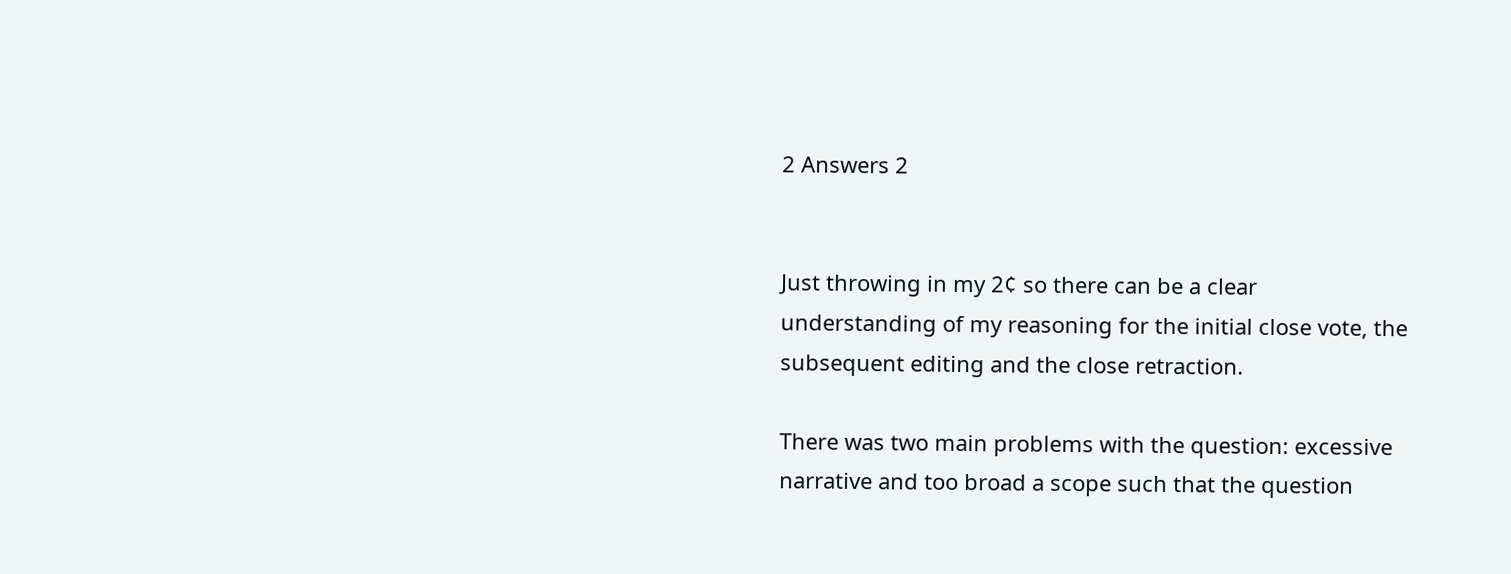2 Answers 2


Just throwing in my 2¢ so there can be a clear understanding of my reasoning for the initial close vote, the subsequent editing and the close retraction.

There was two main problems with the question: excessive narrative and too broad a scope such that the question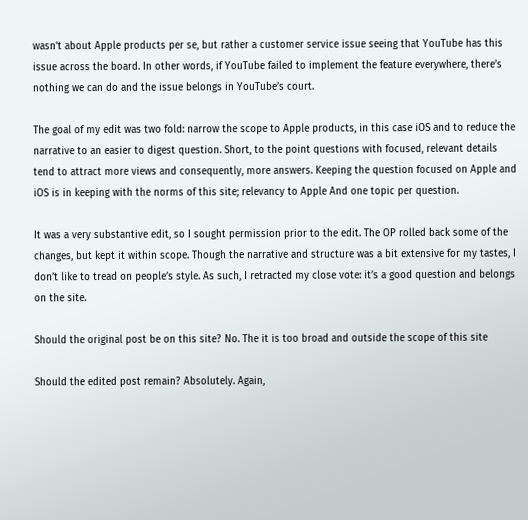wasn’t about Apple products per se, but rather a customer service issue seeing that YouTube has this issue across the board. In other words, if YouTube failed to implement the feature everywhere, there’s nothing we can do and the issue belongs in YouTube’s court.

The goal of my edit was two fold: narrow the scope to Apple products, in this case iOS and to reduce the narrative to an easier to digest question. Short, to the point questions with focused, relevant details tend to attract more views and consequently, more answers. Keeping the question focused on Apple and iOS is in keeping with the norms of this site; relevancy to Apple And one topic per question.

It was a very substantive edit, so I sought permission prior to the edit. The OP rolled back some of the changes, but kept it within scope. Though the narrative and structure was a bit extensive for my tastes, I don’t like to tread on people’s style. As such, I retracted my close vote: it’s a good question and belongs on the site.

Should the original post be on this site? No. The it is too broad and outside the scope of this site

Should the edited post remain? Absolutely. Again,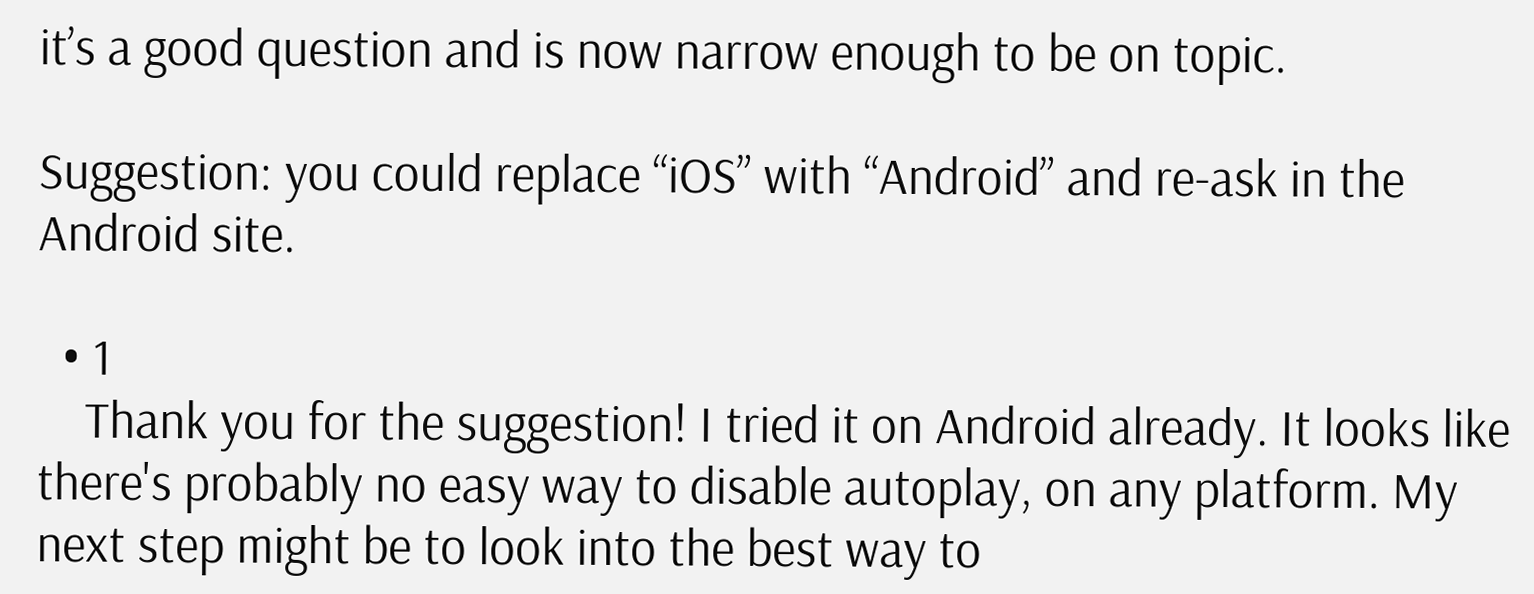it’s a good question and is now narrow enough to be on topic.

Suggestion: you could replace “iOS” with “Android” and re-ask in the Android site.

  • 1
    Thank you for the suggestion! I tried it on Android already. It looks like there's probably no easy way to disable autoplay, on any platform. My next step might be to look into the best way to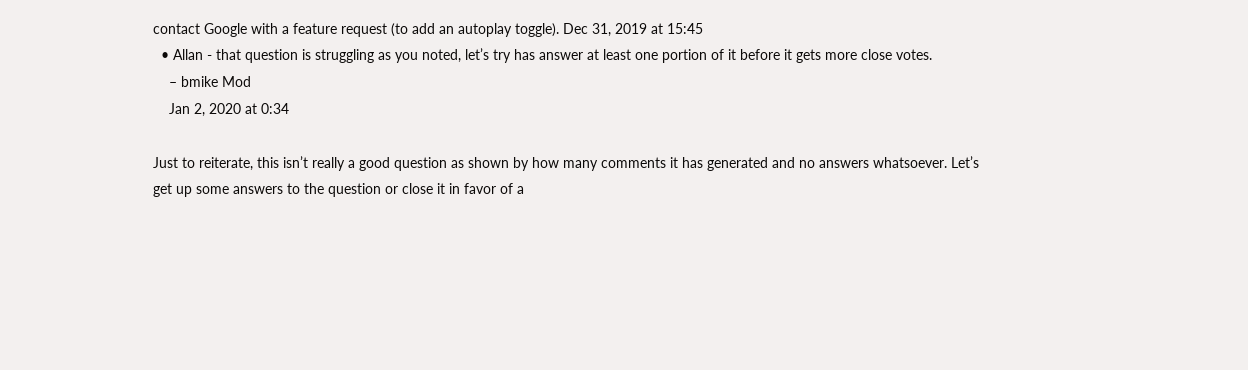contact Google with a feature request (to add an autoplay toggle). Dec 31, 2019 at 15:45
  • Allan - that question is struggling as you noted, let’s try has answer at least one portion of it before it gets more close votes.
    – bmike Mod
    Jan 2, 2020 at 0:34

Just to reiterate, this isn’t really a good question as shown by how many comments it has generated and no answers whatsoever. Let’s get up some answers to the question or close it in favor of a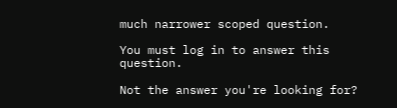much narrower scoped question.

You must log in to answer this question.

Not the answer you're looking for?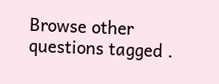Browse other questions tagged .